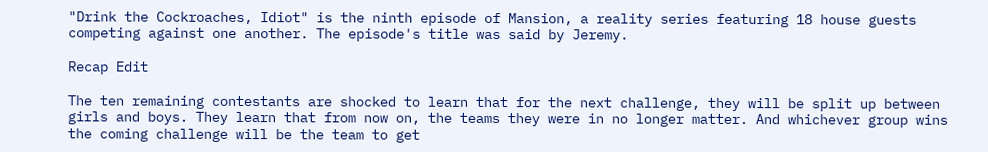"Drink the Cockroaches, Idiot" is the ninth episode of Mansion, a reality series featuring 18 house guests competing against one another. The episode's title was said by Jeremy.

Recap Edit

The ten remaining contestants are shocked to learn that for the next challenge, they will be split up between girls and boys. They learn that from now on, the teams they were in no longer matter. And whichever group wins the coming challenge will be the team to get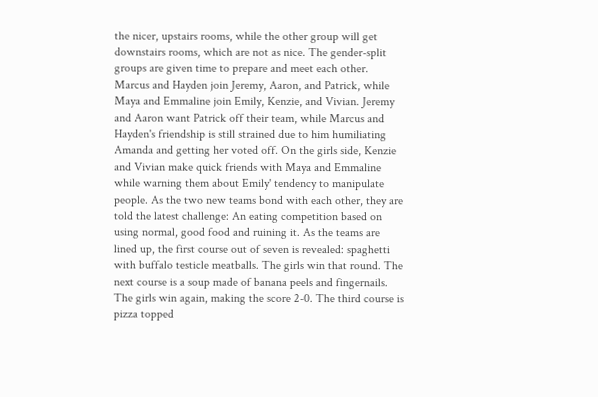the nicer, upstairs rooms, while the other group will get downstairs rooms, which are not as nice. The gender-split groups are given time to prepare and meet each other. Marcus and Hayden join Jeremy, Aaron, and Patrick, while Maya and Emmaline join Emily, Kenzie, and Vivian. Jeremy and Aaron want Patrick off their team, while Marcus and Hayden's friendship is still strained due to him humiliating Amanda and getting her voted off. On the girls side, Kenzie and Vivian make quick friends with Maya and Emmaline while warning them about Emily' tendency to manipulate people. As the two new teams bond with each other, they are told the latest challenge: An eating competition based on using normal, good food and ruining it. As the teams are lined up, the first course out of seven is revealed: spaghetti with buffalo testicle meatballs. The girls win that round. The next course is a soup made of banana peels and fingernails. The girls win again, making the score 2-0. The third course is pizza topped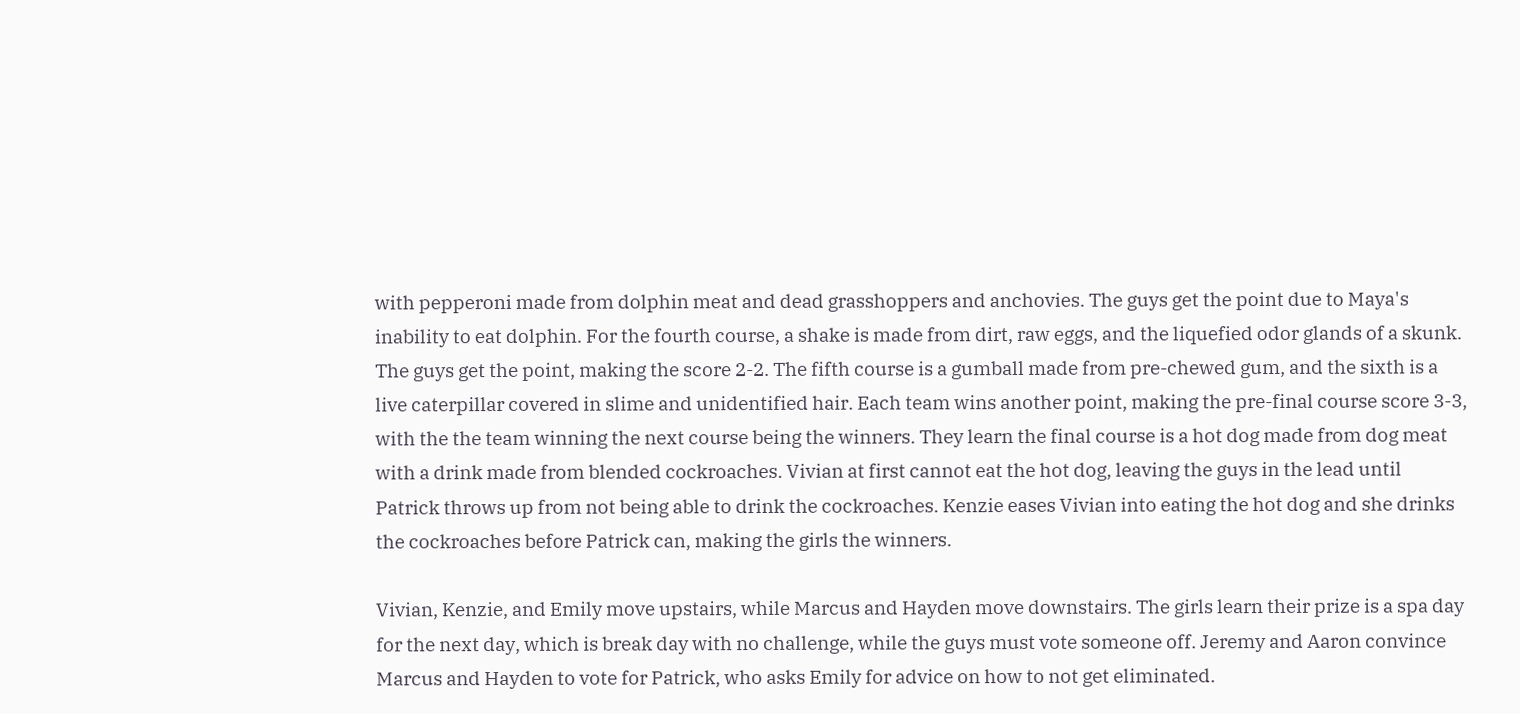with pepperoni made from dolphin meat and dead grasshoppers and anchovies. The guys get the point due to Maya's inability to eat dolphin. For the fourth course, a shake is made from dirt, raw eggs, and the liquefied odor glands of a skunk. The guys get the point, making the score 2-2. The fifth course is a gumball made from pre-chewed gum, and the sixth is a live caterpillar covered in slime and unidentified hair. Each team wins another point, making the pre-final course score 3-3, with the the team winning the next course being the winners. They learn the final course is a hot dog made from dog meat with a drink made from blended cockroaches. Vivian at first cannot eat the hot dog, leaving the guys in the lead until Patrick throws up from not being able to drink the cockroaches. Kenzie eases Vivian into eating the hot dog and she drinks the cockroaches before Patrick can, making the girls the winners.

Vivian, Kenzie, and Emily move upstairs, while Marcus and Hayden move downstairs. The girls learn their prize is a spa day for the next day, which is break day with no challenge, while the guys must vote someone off. Jeremy and Aaron convince Marcus and Hayden to vote for Patrick, who asks Emily for advice on how to not get eliminated.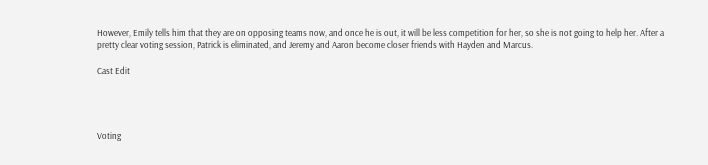However, Emily tells him that they are on opposing teams now, and once he is out, it will be less competition for her, so she is not going to help her. After a pretty clear voting session, Patrick is eliminated, and Jeremy and Aaron become closer friends with Hayden and Marcus.

Cast Edit




Voting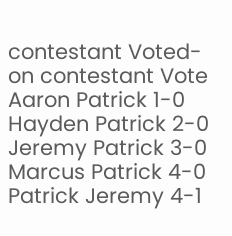contestant Voted-on contestant Vote
Aaron Patrick 1-0
Hayden Patrick 2-0
Jeremy Patrick 3-0
Marcus Patrick 4-0
Patrick Jeremy 4-1